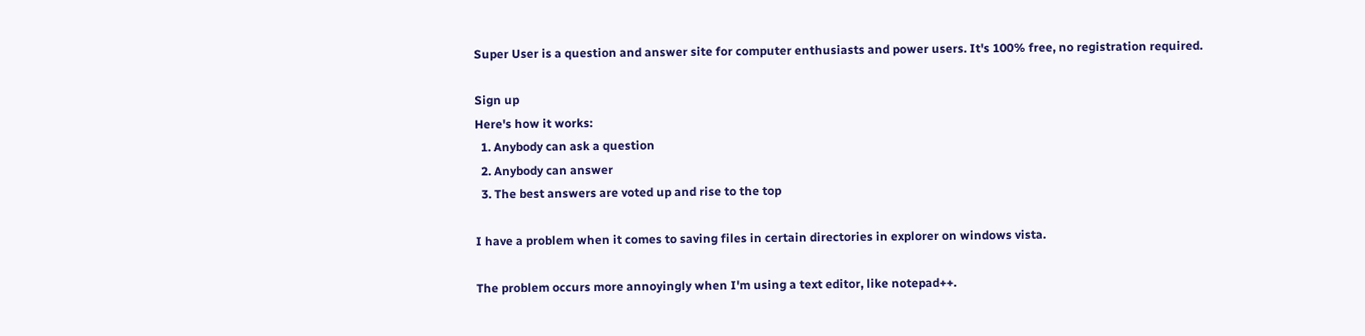Super User is a question and answer site for computer enthusiasts and power users. It's 100% free, no registration required.

Sign up
Here's how it works:
  1. Anybody can ask a question
  2. Anybody can answer
  3. The best answers are voted up and rise to the top

I have a problem when it comes to saving files in certain directories in explorer on windows vista.

The problem occurs more annoyingly when I'm using a text editor, like notepad++.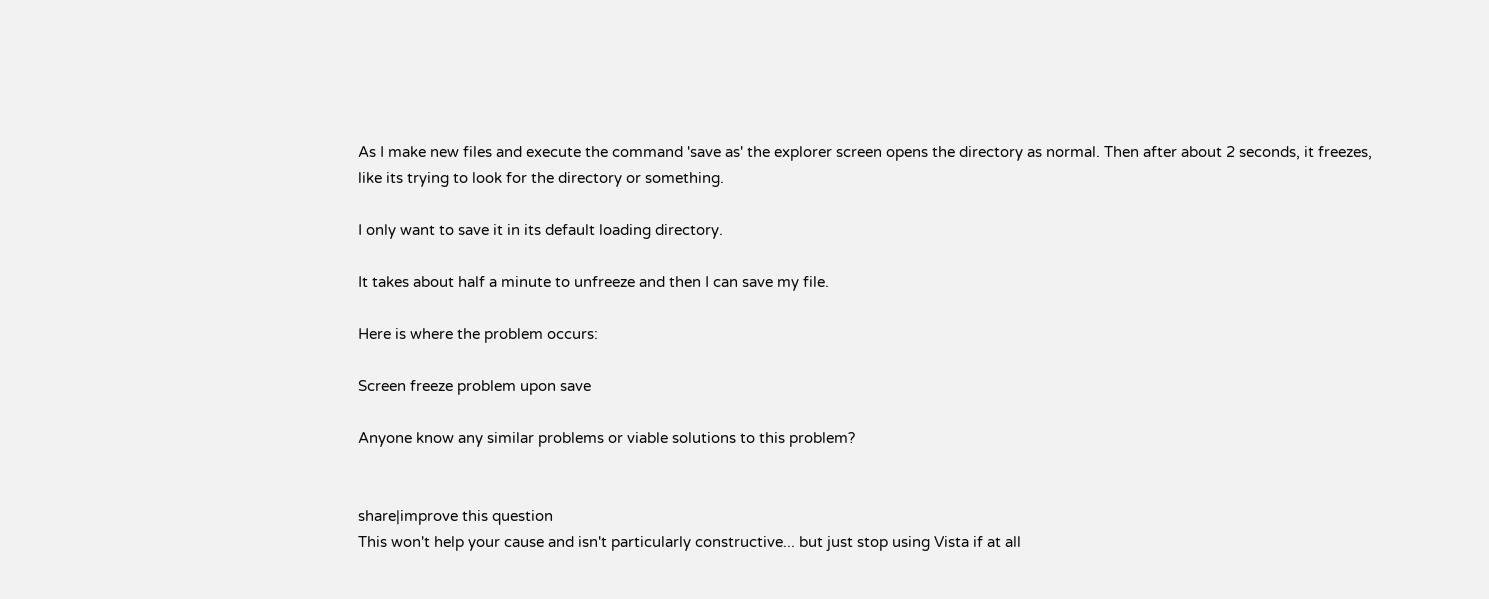As I make new files and execute the command 'save as' the explorer screen opens the directory as normal. Then after about 2 seconds, it freezes, like its trying to look for the directory or something.

I only want to save it in its default loading directory.

It takes about half a minute to unfreeze and then I can save my file.

Here is where the problem occurs:

Screen freeze problem upon save

Anyone know any similar problems or viable solutions to this problem?


share|improve this question
This won't help your cause and isn't particularly constructive... but just stop using Vista if at all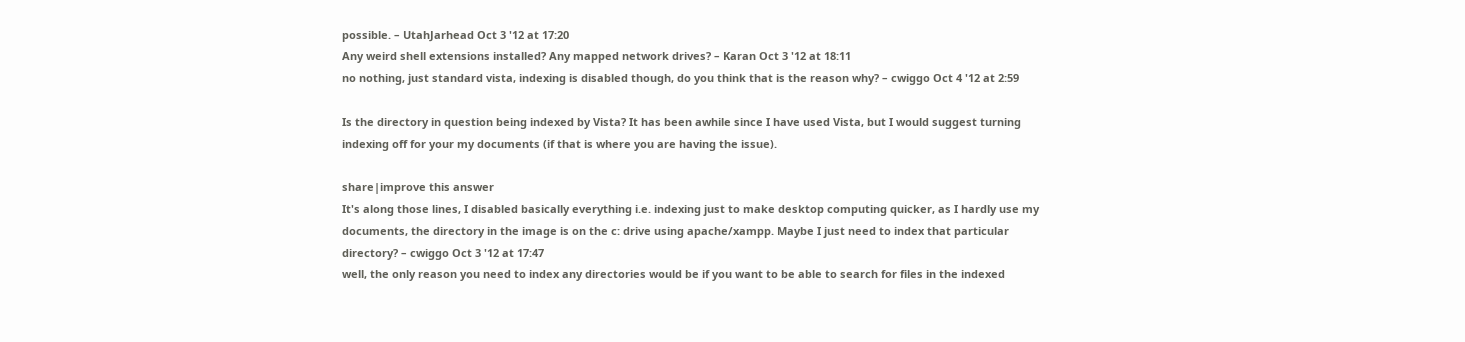possible. – UtahJarhead Oct 3 '12 at 17:20
Any weird shell extensions installed? Any mapped network drives? – Karan Oct 3 '12 at 18:11
no nothing, just standard vista, indexing is disabled though, do you think that is the reason why? – cwiggo Oct 4 '12 at 2:59

Is the directory in question being indexed by Vista? It has been awhile since I have used Vista, but I would suggest turning indexing off for your my documents (if that is where you are having the issue).

share|improve this answer
It's along those lines, I disabled basically everything i.e. indexing just to make desktop computing quicker, as I hardly use my documents, the directory in the image is on the c: drive using apache/xampp. Maybe I just need to index that particular directory? – cwiggo Oct 3 '12 at 17:47
well, the only reason you need to index any directories would be if you want to be able to search for files in the indexed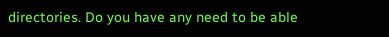directories. Do you have any need to be able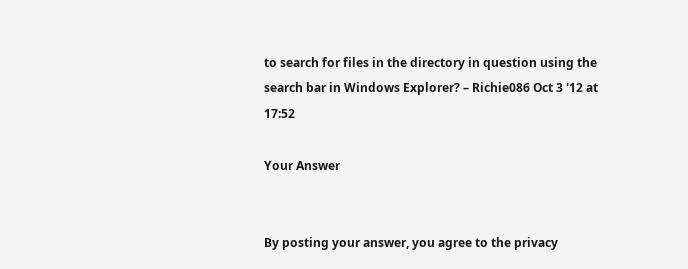to search for files in the directory in question using the search bar in Windows Explorer? – Richie086 Oct 3 '12 at 17:52

Your Answer


By posting your answer, you agree to the privacy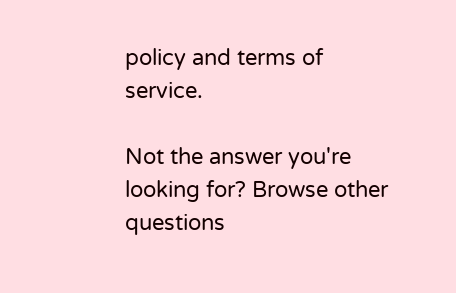policy and terms of service.

Not the answer you're looking for? Browse other questions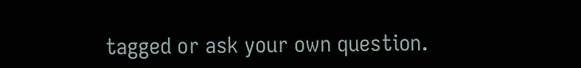tagged or ask your own question.